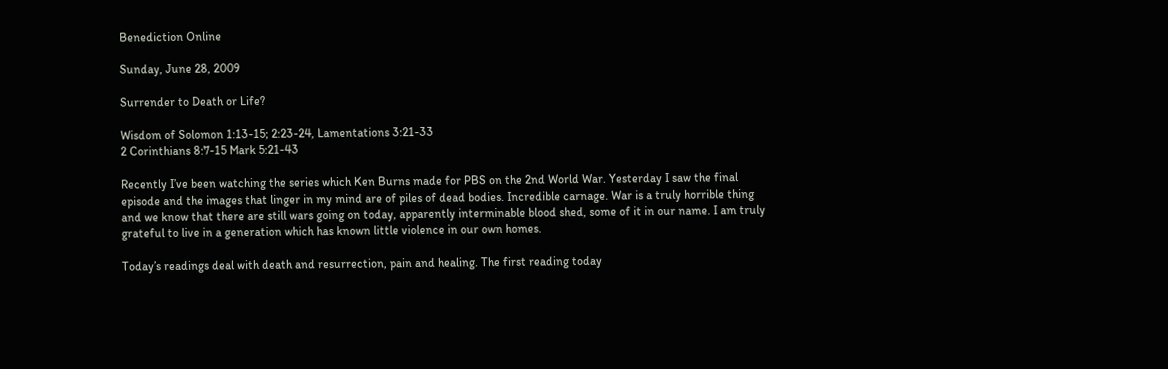Benediction Online

Sunday, June 28, 2009

Surrender to Death or Life?

Wisdom of Solomon 1:13-15; 2:23-24, Lamentations 3:21-33
2 Corinthians 8:7-15 Mark 5:21-43

Recently I’ve been watching the series which Ken Burns made for PBS on the 2nd World War. Yesterday I saw the final episode and the images that linger in my mind are of piles of dead bodies. Incredible carnage. War is a truly horrible thing and we know that there are still wars going on today, apparently interminable blood shed, some of it in our name. I am truly grateful to live in a generation which has known little violence in our own homes.

Today’s readings deal with death and resurrection, pain and healing. The first reading today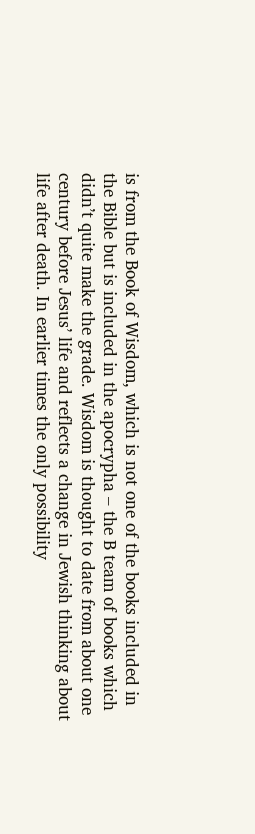is from the Book of Wisdom, which is not one of the books included in the Bible but is included in the apocrypha – the B team of books which didn’t quite make the grade. Wisdom is thought to date from about one century before Jesus’ life and reflects a change in Jewish thinking about life after death. In earlier times the only possibility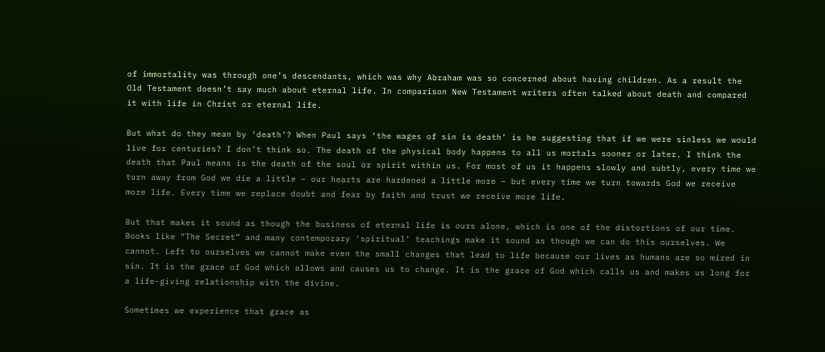of immortality was through one’s descendants, which was why Abraham was so concerned about having children. As a result the Old Testament doesn’t say much about eternal life. In comparison New Testament writers often talked about death and compared it with life in Christ or eternal life.

But what do they mean by ‘death’? When Paul says ‘the wages of sin is death’ is he suggesting that if we were sinless we would live for centuries? I don’t think so. The death of the physical body happens to all us mortals sooner or later. I think the death that Paul means is the death of the soul or spirit within us. For most of us it happens slowly and subtly, every time we turn away from God we die a little – our hearts are hardened a little more – but every time we turn towards God we receive more life. Every time we replace doubt and fear by faith and trust we receive more life.

But that makes it sound as though the business of eternal life is ours alone, which is one of the distortions of our time. Books like “The Secret” and many contemporary ‘spiritual’ teachings make it sound as though we can do this ourselves. We cannot. Left to ourselves we cannot make even the small changes that lead to life because our lives as humans are so mired in sin. It is the grace of God which allows and causes us to change. It is the grace of God which calls us and makes us long for a life-giving relationship with the divine.

Sometimes we experience that grace as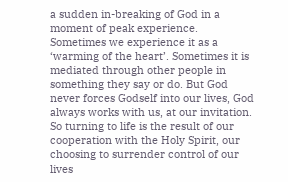a sudden in-breaking of God in a moment of peak experience. Sometimes we experience it as a ‘warming of the heart’. Sometimes it is mediated through other people in something they say or do. But God never forces Godself into our lives, God always works with us, at our invitation. So turning to life is the result of our cooperation with the Holy Spirit, our choosing to surrender control of our lives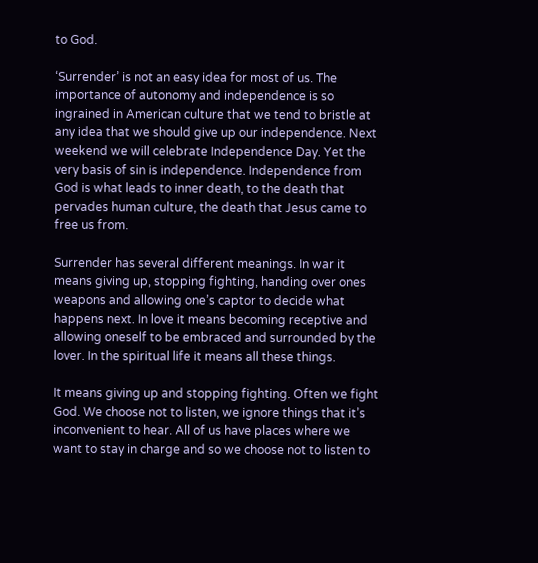to God.

‘Surrender’ is not an easy idea for most of us. The importance of autonomy and independence is so ingrained in American culture that we tend to bristle at any idea that we should give up our independence. Next weekend we will celebrate Independence Day. Yet the very basis of sin is independence. Independence from God is what leads to inner death, to the death that pervades human culture, the death that Jesus came to free us from.

Surrender has several different meanings. In war it means giving up, stopping fighting, handing over ones weapons and allowing one’s captor to decide what happens next. In love it means becoming receptive and allowing oneself to be embraced and surrounded by the lover. In the spiritual life it means all these things.

It means giving up and stopping fighting. Often we fight God. We choose not to listen, we ignore things that it’s inconvenient to hear. All of us have places where we want to stay in charge and so we choose not to listen to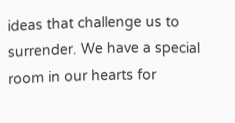ideas that challenge us to surrender. We have a special room in our hearts for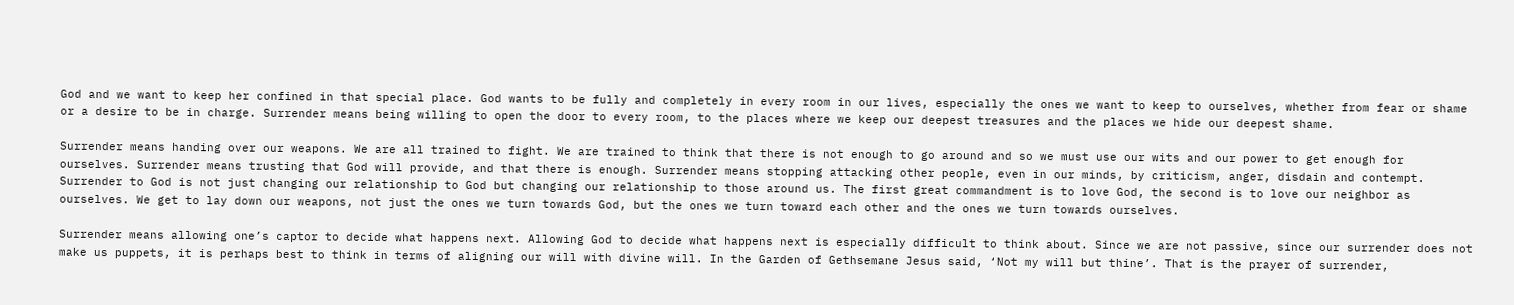God and we want to keep her confined in that special place. God wants to be fully and completely in every room in our lives, especially the ones we want to keep to ourselves, whether from fear or shame or a desire to be in charge. Surrender means being willing to open the door to every room, to the places where we keep our deepest treasures and the places we hide our deepest shame.

Surrender means handing over our weapons. We are all trained to fight. We are trained to think that there is not enough to go around and so we must use our wits and our power to get enough for ourselves. Surrender means trusting that God will provide, and that there is enough. Surrender means stopping attacking other people, even in our minds, by criticism, anger, disdain and contempt. Surrender to God is not just changing our relationship to God but changing our relationship to those around us. The first great commandment is to love God, the second is to love our neighbor as ourselves. We get to lay down our weapons, not just the ones we turn towards God, but the ones we turn toward each other and the ones we turn towards ourselves.

Surrender means allowing one’s captor to decide what happens next. Allowing God to decide what happens next is especially difficult to think about. Since we are not passive, since our surrender does not make us puppets, it is perhaps best to think in terms of aligning our will with divine will. In the Garden of Gethsemane Jesus said, ‘Not my will but thine’. That is the prayer of surrender,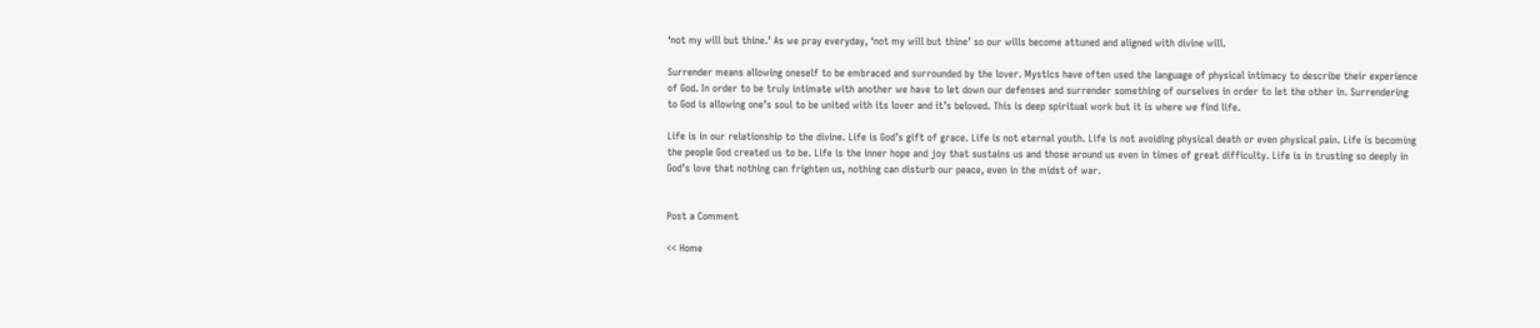‘not my will but thine.’ As we pray everyday, ‘not my will but thine’ so our wills become attuned and aligned with divine will.

Surrender means allowing oneself to be embraced and surrounded by the lover. Mystics have often used the language of physical intimacy to describe their experience of God. In order to be truly intimate with another we have to let down our defenses and surrender something of ourselves in order to let the other in. Surrendering to God is allowing one’s soul to be united with its lover and it’s beloved. This is deep spiritual work but it is where we find life.

Life is in our relationship to the divine. Life is God’s gift of grace. Life is not eternal youth. Life is not avoiding physical death or even physical pain. Life is becoming the people God created us to be. Life is the inner hope and joy that sustains us and those around us even in times of great difficulty. Life is in trusting so deeply in God’s love that nothing can frighten us, nothing can disturb our peace, even in the midst of war.


Post a Comment

<< Home